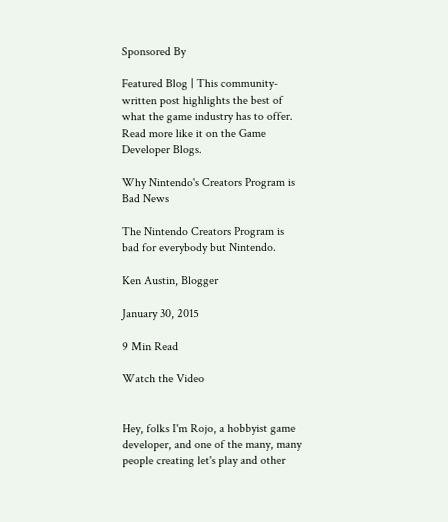Sponsored By

Featured Blog | This community-written post highlights the best of what the game industry has to offer. Read more like it on the Game Developer Blogs.

Why Nintendo's Creators Program is Bad News

The Nintendo Creators Program is bad for everybody but Nintendo.

Ken Austin, Blogger

January 30, 2015

9 Min Read

Watch the Video


Hey, folks I'm Rojo, a hobbyist game developer, and one of the many, many people creating let's play and other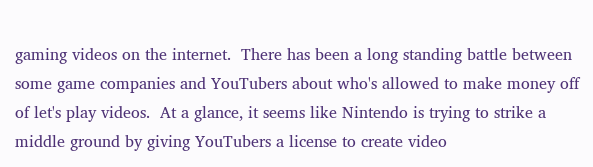gaming videos on the internet.  There has been a long standing battle between some game companies and YouTubers about who's allowed to make money off of let's play videos.  At a glance, it seems like Nintendo is trying to strike a middle ground by giving YouTubers a license to create video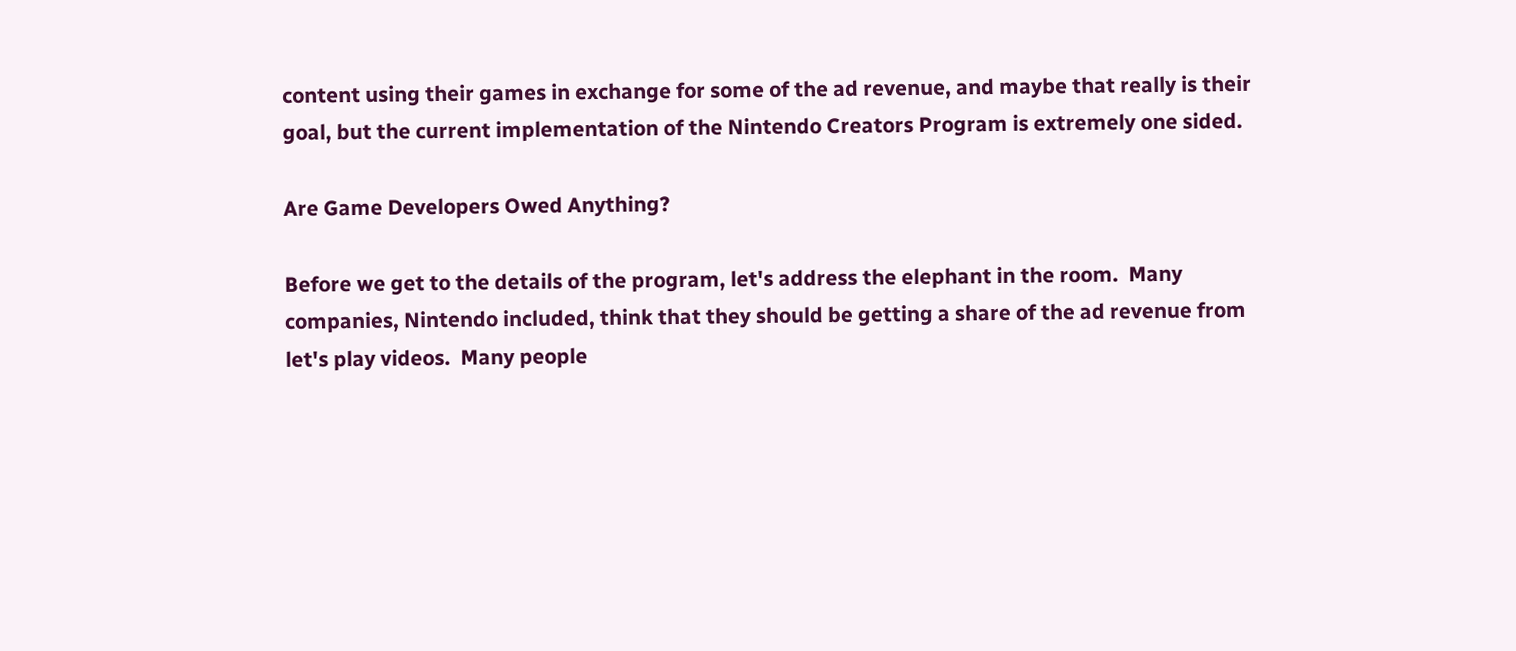content using their games in exchange for some of the ad revenue, and maybe that really is their goal, but the current implementation of the Nintendo Creators Program is extremely one sided.

Are Game Developers Owed Anything?

Before we get to the details of the program, let's address the elephant in the room.  Many companies, Nintendo included, think that they should be getting a share of the ad revenue from let's play videos.  Many people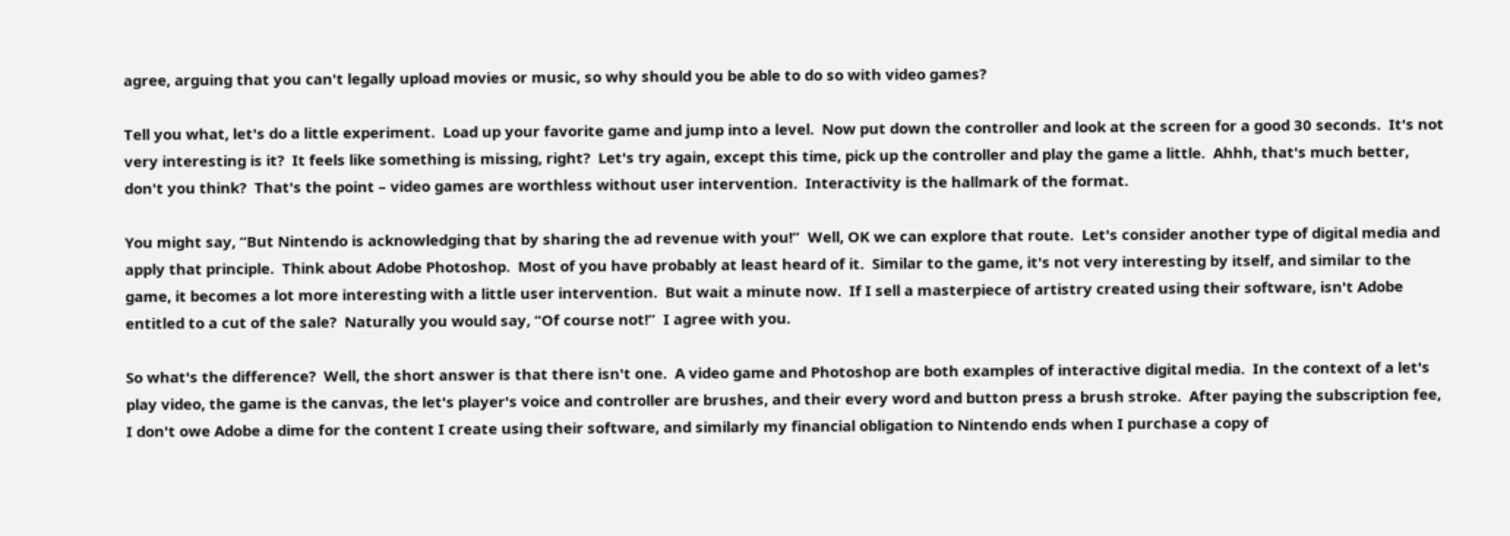agree, arguing that you can't legally upload movies or music, so why should you be able to do so with video games?

Tell you what, let's do a little experiment.  Load up your favorite game and jump into a level.  Now put down the controller and look at the screen for a good 30 seconds.  It's not very interesting is it?  It feels like something is missing, right?  Let's try again, except this time, pick up the controller and play the game a little.  Ahhh, that's much better, don't you think?  That's the point – video games are worthless without user intervention.  Interactivity is the hallmark of the format.

You might say, “But Nintendo is acknowledging that by sharing the ad revenue with you!”  Well, OK we can explore that route.  Let's consider another type of digital media and apply that principle.  Think about Adobe Photoshop.  Most of you have probably at least heard of it.  Similar to the game, it's not very interesting by itself, and similar to the game, it becomes a lot more interesting with a little user intervention.  But wait a minute now.  If I sell a masterpiece of artistry created using their software, isn't Adobe entitled to a cut of the sale?  Naturally you would say, “Of course not!”  I agree with you.

So what's the difference?  Well, the short answer is that there isn't one.  A video game and Photoshop are both examples of interactive digital media.  In the context of a let's play video, the game is the canvas, the let's player's voice and controller are brushes, and their every word and button press a brush stroke.  After paying the subscription fee, I don't owe Adobe a dime for the content I create using their software, and similarly my financial obligation to Nintendo ends when I purchase a copy of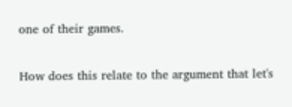one of their games.

How does this relate to the argument that let's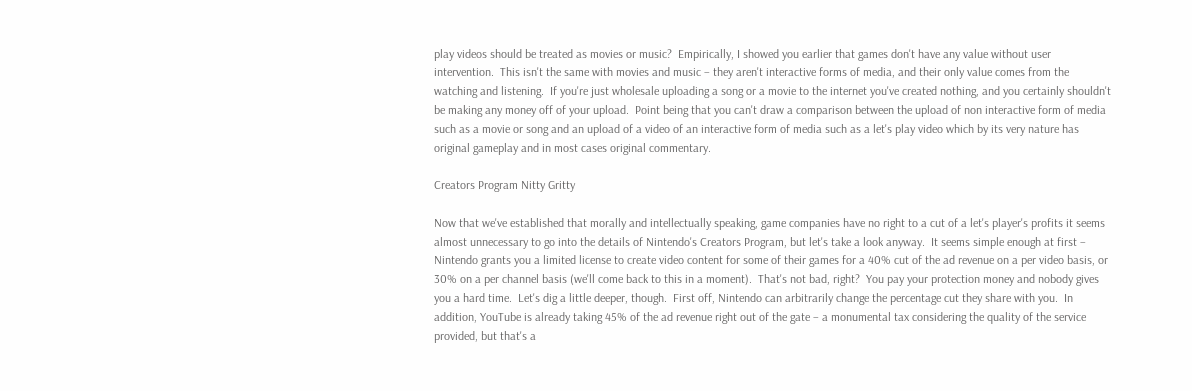play videos should be treated as movies or music?  Empirically, I showed you earlier that games don't have any value without user intervention.  This isn't the same with movies and music – they aren't interactive forms of media, and their only value comes from the watching and listening.  If you're just wholesale uploading a song or a movie to the internet you've created nothing, and you certainly shouldn't be making any money off of your upload.  Point being that you can't draw a comparison between the upload of non interactive form of media such as a movie or song and an upload of a video of an interactive form of media such as a let's play video which by its very nature has original gameplay and in most cases original commentary.

Creators Program Nitty Gritty

Now that we've established that morally and intellectually speaking, game companies have no right to a cut of a let's player's profits it seems almost unnecessary to go into the details of Nintendo's Creators Program, but let's take a look anyway.  It seems simple enough at first – Nintendo grants you a limited license to create video content for some of their games for a 40% cut of the ad revenue on a per video basis, or 30% on a per channel basis (we'll come back to this in a moment).  That's not bad, right?  You pay your protection money and nobody gives you a hard time.  Let's dig a little deeper, though.  First off, Nintendo can arbitrarily change the percentage cut they share with you.  In addition, YouTube is already taking 45% of the ad revenue right out of the gate – a monumental tax considering the quality of the service provided, but that's a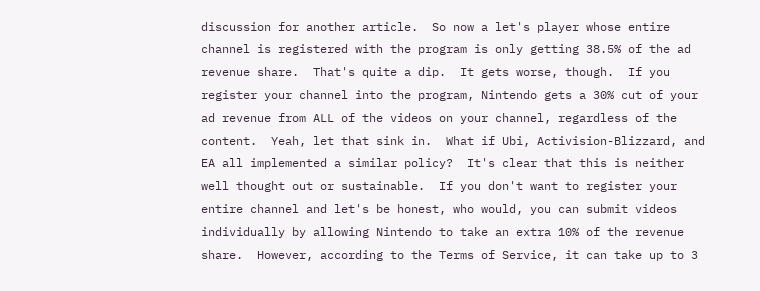discussion for another article.  So now a let's player whose entire channel is registered with the program is only getting 38.5% of the ad revenue share.  That's quite a dip.  It gets worse, though.  If you register your channel into the program, Nintendo gets a 30% cut of your ad revenue from ALL of the videos on your channel, regardless of the content.  Yeah, let that sink in.  What if Ubi, Activision-Blizzard, and EA all implemented a similar policy?  It's clear that this is neither well thought out or sustainable.  If you don't want to register your entire channel and let's be honest, who would, you can submit videos individually by allowing Nintendo to take an extra 10% of the revenue share.  However, according to the Terms of Service, it can take up to 3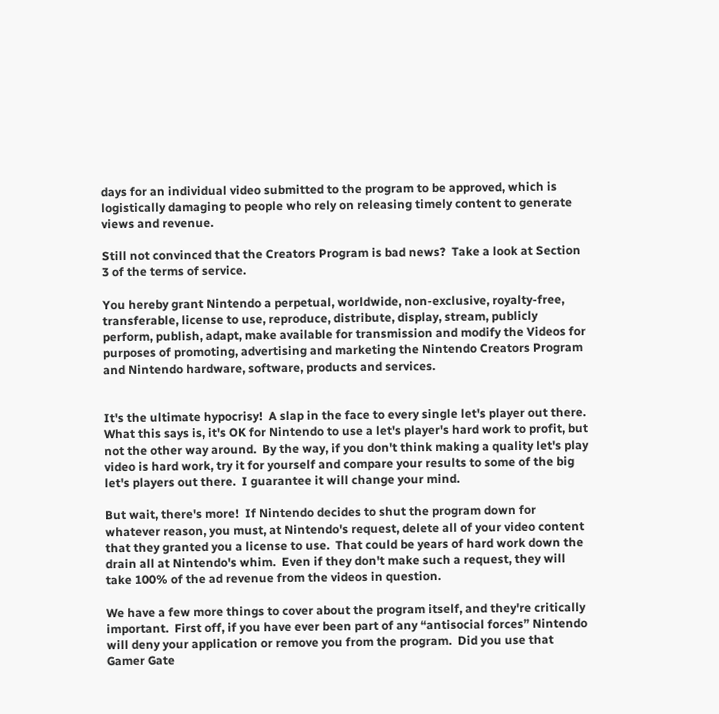days for an individual video submitted to the program to be approved, which is logistically damaging to people who rely on releasing timely content to generate views and revenue.

Still not convinced that the Creators Program is bad news?  Take a look at Section 3 of the terms of service.

You hereby grant Nintendo a perpetual, worldwide, non-exclusive, royalty-free, transferable, license to use, reproduce, distribute, display, stream, publicly perform, publish, adapt, make available for transmission and modify the Videos for purposes of promoting, advertising and marketing the Nintendo Creators Program and Nintendo hardware, software, products and services.


It's the ultimate hypocrisy!  A slap in the face to every single let's player out there.  What this says is, it's OK for Nintendo to use a let's player's hard work to profit, but not the other way around.  By the way, if you don't think making a quality let's play video is hard work, try it for yourself and compare your results to some of the big let's players out there.  I guarantee it will change your mind.

But wait, there's more!  If Nintendo decides to shut the program down for whatever reason, you must, at Nintendo's request, delete all of your video content that they granted you a license to use.  That could be years of hard work down the drain all at Nintendo's whim.  Even if they don't make such a request, they will take 100% of the ad revenue from the videos in question.

We have a few more things to cover about the program itself, and they're critically important.  First off, if you have ever been part of any “antisocial forces” Nintendo will deny your application or remove you from the program.  Did you use that Gamer Gate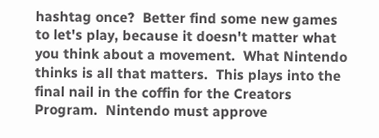hashtag once?  Better find some new games to let's play, because it doesn't matter what you think about a movement.  What Nintendo thinks is all that matters.  This plays into the final nail in the coffin for the Creators Program.  Nintendo must approve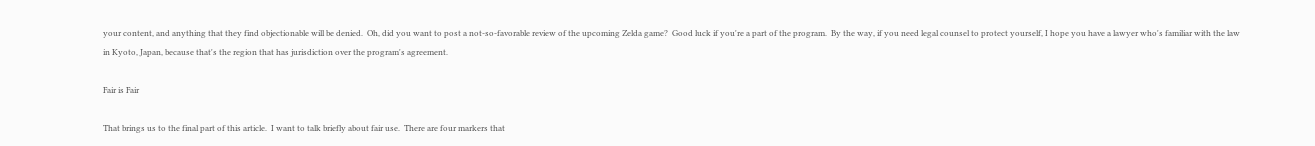your content, and anything that they find objectionable will be denied.  Oh, did you want to post a not-so-favorable review of the upcoming Zelda game?  Good luck if you're a part of the program.  By the way, if you need legal counsel to protect yourself, I hope you have a lawyer who's familiar with the law in Kyoto, Japan, because that's the region that has jurisdiction over the program's agreement.

Fair is Fair

That brings us to the final part of this article.  I want to talk briefly about fair use.  There are four markers that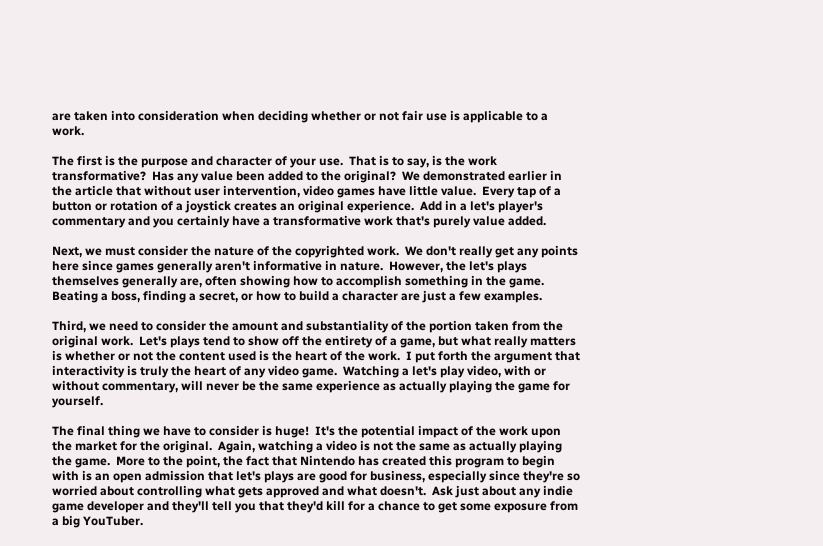are taken into consideration when deciding whether or not fair use is applicable to a work.

The first is the purpose and character of your use.  That is to say, is the work transformative?  Has any value been added to the original?  We demonstrated earlier in the article that without user intervention, video games have little value.  Every tap of a button or rotation of a joystick creates an original experience.  Add in a let's player's commentary and you certainly have a transformative work that's purely value added.

Next, we must consider the nature of the copyrighted work.  We don't really get any points here since games generally aren't informative in nature.  However, the let's plays themselves generally are, often showing how to accomplish something in the game.  Beating a boss, finding a secret, or how to build a character are just a few examples.

Third, we need to consider the amount and substantiality of the portion taken from the original work.  Let's plays tend to show off the entirety of a game, but what really matters is whether or not the content used is the heart of the work.  I put forth the argument that interactivity is truly the heart of any video game.  Watching a let's play video, with or without commentary, will never be the same experience as actually playing the game for yourself.

The final thing we have to consider is huge!  It's the potential impact of the work upon the market for the original.  Again, watching a video is not the same as actually playing the game.  More to the point, the fact that Nintendo has created this program to begin with is an open admission that let's plays are good for business, especially since they're so worried about controlling what gets approved and what doesn't.  Ask just about any indie game developer and they'll tell you that they'd kill for a chance to get some exposure from a big YouTuber.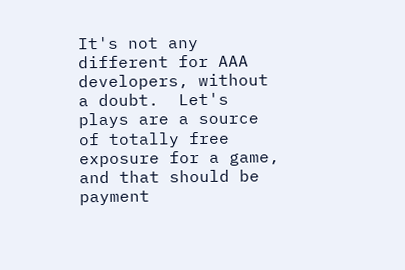It's not any different for AAA developers, without a doubt.  Let's plays are a source of totally free exposure for a game, and that should be payment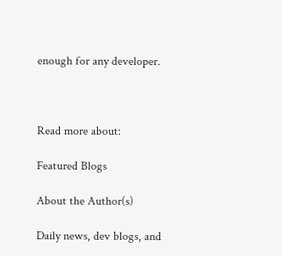enough for any developer.



Read more about:

Featured Blogs

About the Author(s)

Daily news, dev blogs, and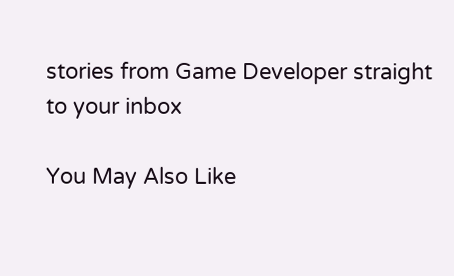stories from Game Developer straight to your inbox

You May Also Like